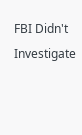FBI Didn't Investigate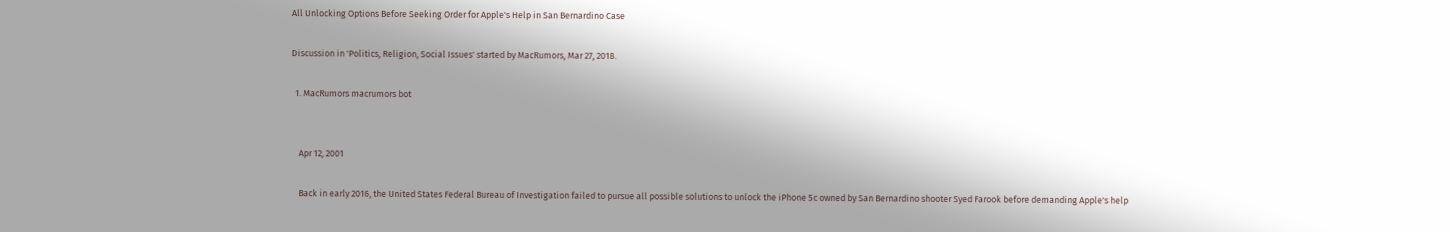All Unlocking Options Before Seeking Order for Apple's Help in San Bernardino Case

Discussion in 'Politics, Religion, Social Issues' started by MacRumors, Mar 27, 2018.

  1. MacRumors macrumors bot


    Apr 12, 2001

    Back in early 2016, the United States Federal Bureau of Investigation failed to pursue all possible solutions to unlock the iPhone 5c owned by San Bernardino shooter Syed Farook before demanding Apple's help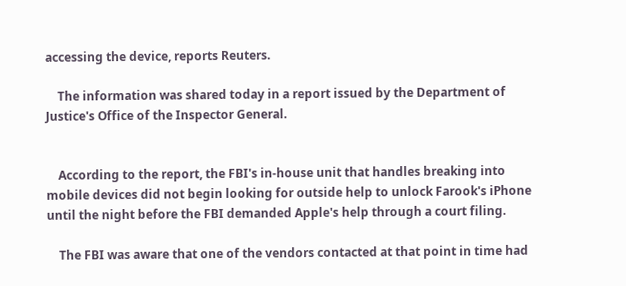accessing the device, reports Reuters.

    The information was shared today in a report issued by the Department of Justice's Office of the Inspector General.


    According to the report, the FBI's in-house unit that handles breaking into mobile devices did not begin looking for outside help to unlock Farook's iPhone until the night before the FBI demanded Apple's help through a court filing.

    The FBI was aware that one of the vendors contacted at that point in time had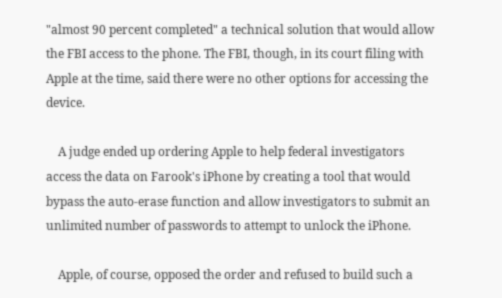"almost 90 percent completed" a technical solution that would allow the FBI access to the phone. The FBI, though, in its court filing with Apple at the time, said there were no other options for accessing the device.

    A judge ended up ordering Apple to help federal investigators access the data on Farook's iPhone by creating a tool that would bypass the auto-erase function and allow investigators to submit an unlimited number of passwords to attempt to unlock the iPhone.

    Apple, of course, opposed the order and refused to build such a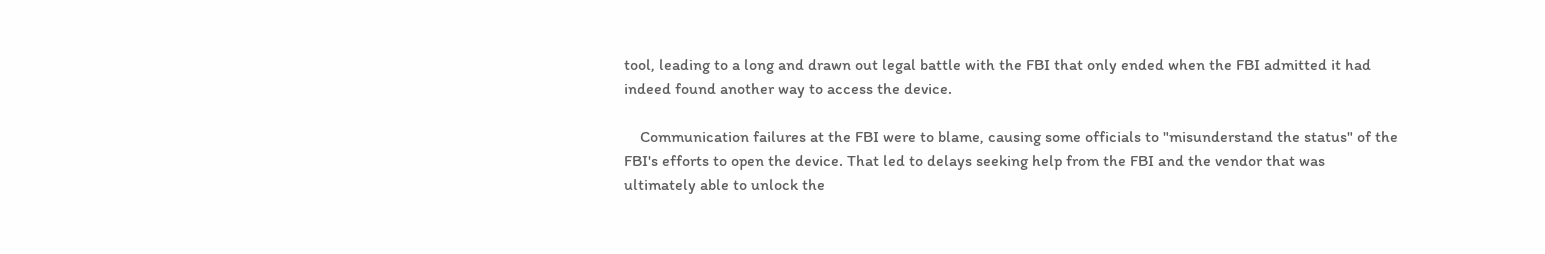tool, leading to a long and drawn out legal battle with the FBI that only ended when the FBI admitted it had indeed found another way to access the device.

    Communication failures at the FBI were to blame, causing some officials to "misunderstand the status" of the FBI's efforts to open the device. That led to delays seeking help from the FBI and the vendor that was ultimately able to unlock the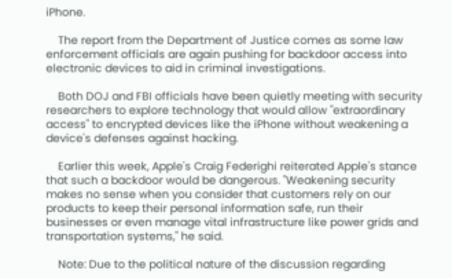iPhone.

    The report from the Department of Justice comes as some law enforcement officials are again pushing for backdoor access into electronic devices to aid in criminal investigations.

    Both DOJ and FBI officials have been quietly meeting with security researchers to explore technology that would allow "extraordinary access" to encrypted devices like the iPhone without weakening a device's defenses against hacking.

    Earlier this week, Apple's Craig Federighi reiterated Apple's stance that such a backdoor would be dangerous. "Weakening security makes no sense when you consider that customers rely on our products to keep their personal information safe, run their businesses or even manage vital infrastructure like power grids and transportation systems," he said.

    Note: Due to the political nature of the discussion regarding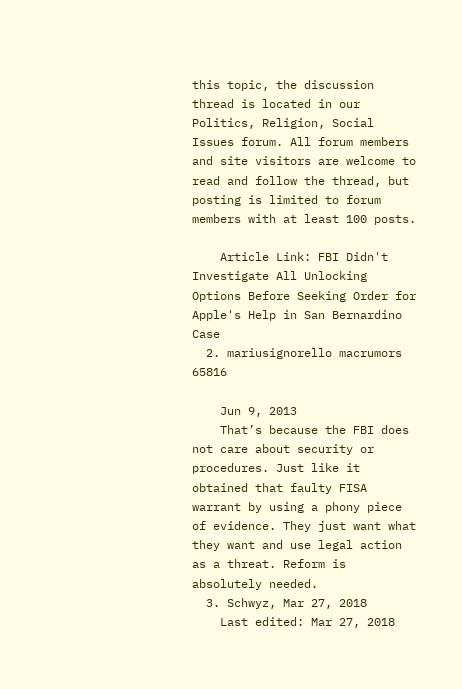this topic, the discussion thread is located in our Politics, Religion, Social Issues forum. All forum members and site visitors are welcome to read and follow the thread, but posting is limited to forum members with at least 100 posts.

    Article Link: FBI Didn't Investigate All Unlocking Options Before Seeking Order for Apple's Help in San Bernardino Case
  2. mariusignorello macrumors 65816

    Jun 9, 2013
    That’s because the FBI does not care about security or procedures. Just like it obtained that faulty FISA warrant by using a phony piece of evidence. They just want what they want and use legal action as a threat. Reform is absolutely needed.
  3. Schwyz, Mar 27, 2018
    Last edited: Mar 27, 2018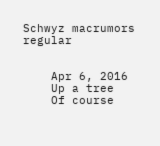Schwyz macrumors regular


    Apr 6, 2016
    Up a tree
    Of course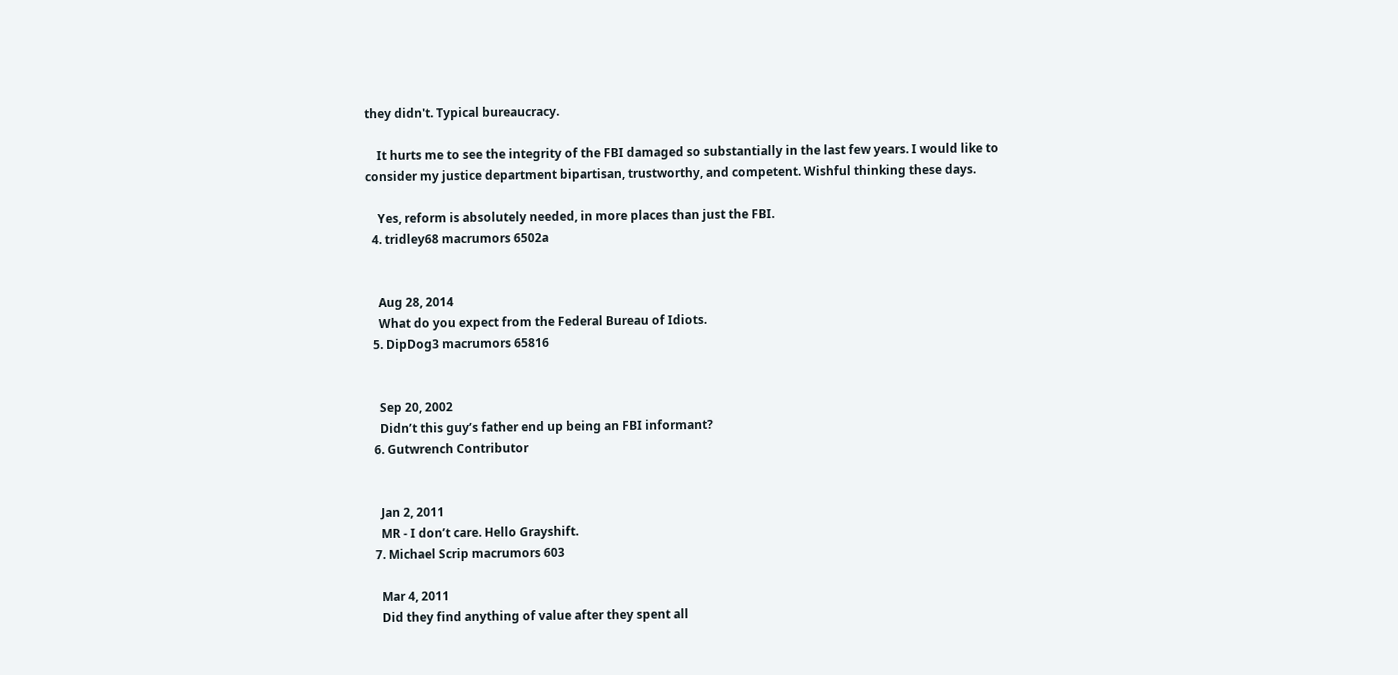they didn't. Typical bureaucracy.

    It hurts me to see the integrity of the FBI damaged so substantially in the last few years. I would like to consider my justice department bipartisan, trustworthy, and competent. Wishful thinking these days.

    Yes, reform is absolutely needed, in more places than just the FBI.
  4. tridley68 macrumors 6502a


    Aug 28, 2014
    What do you expect from the Federal Bureau of Idiots.
  5. DipDog3 macrumors 65816


    Sep 20, 2002
    Didn’t this guy’s father end up being an FBI informant?
  6. Gutwrench Contributor


    Jan 2, 2011
    MR - I don’t care. Hello Grayshift.
  7. Michael Scrip macrumors 603

    Mar 4, 2011
    Did they find anything of value after they spent all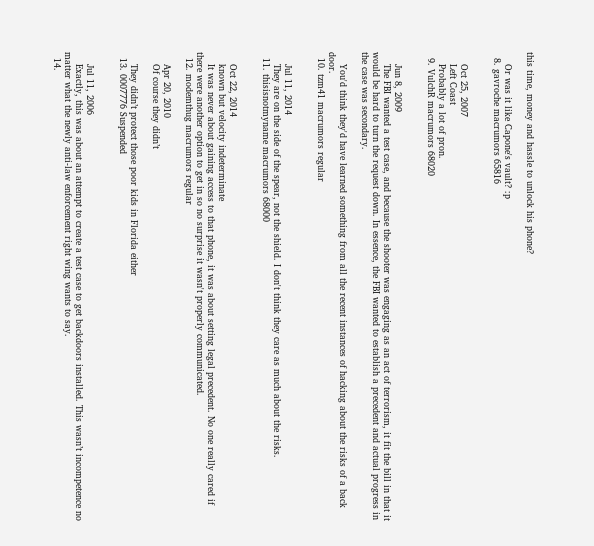this time, money and hassle to unlock his phone?

    Or was it like Capone's vault? :p
  8. gavroche macrumors 65816


    Oct 25, 2007
    Left Coast
    Probably a lot of pron.
  9. VulchR macrumors 68020


    Jun 8, 2009
    The FBI wanted a test case, and because the shooter was engaging as an act of terrorism, it fit the bill in that it would be hard to turn the request down. In essence, the FBI wanted to establish a precedent and actual progress in the case was secondary.

    You'd think they'd have learned something from all the recent instances of hacking about the risks of a back door.
  10. tzm41 macrumors regular


    Jul 11, 2014
    They are on the side of the spear, not the shield. I don't think they care as much about the risks.
  11. thisisnotmyname macrumors 68000


    Oct 22, 2014
    known but velocity indeterminate
    It was never about gaining access to that phone, it was about setting legal precedent. No one really cared if there were another option to get in so no surprise it wasn't properly communicated.
  12. modemthug macrumors regular

    Apr 20, 2010
    Of course they didn’t

    They didn’t protect those poor kids in Florida either
  13. 0007776 Suspended


    Jul 11, 2006
    Exactly, this was about an attempt to create a test case to get backdoors installed. This wasn’t incompetence no matter what the newly anti-law enforcement right wing wants to say.
  14.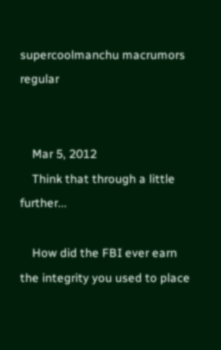supercoolmanchu macrumors regular


    Mar 5, 2012
    Think that through a little further...

    How did the FBI ever earn the integrity you used to place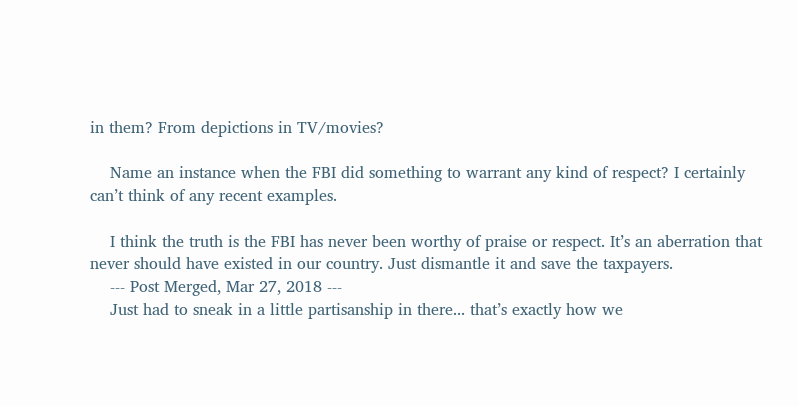in them? From depictions in TV/movies?

    Name an instance when the FBI did something to warrant any kind of respect? I certainly can’t think of any recent examples.

    I think the truth is the FBI has never been worthy of praise or respect. It’s an aberration that never should have existed in our country. Just dismantle it and save the taxpayers.
    --- Post Merged, Mar 27, 2018 ---
    Just had to sneak in a little partisanship in there... that’s exactly how we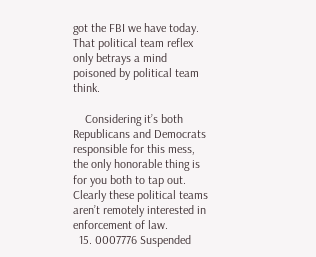got the FBI we have today. That political team reflex only betrays a mind poisoned by political team think.

    Considering it’s both Republicans and Democrats responsible for this mess, the only honorable thing is for you both to tap out. Clearly these political teams aren’t remotely interested in enforcement of law.
  15. 0007776 Suspended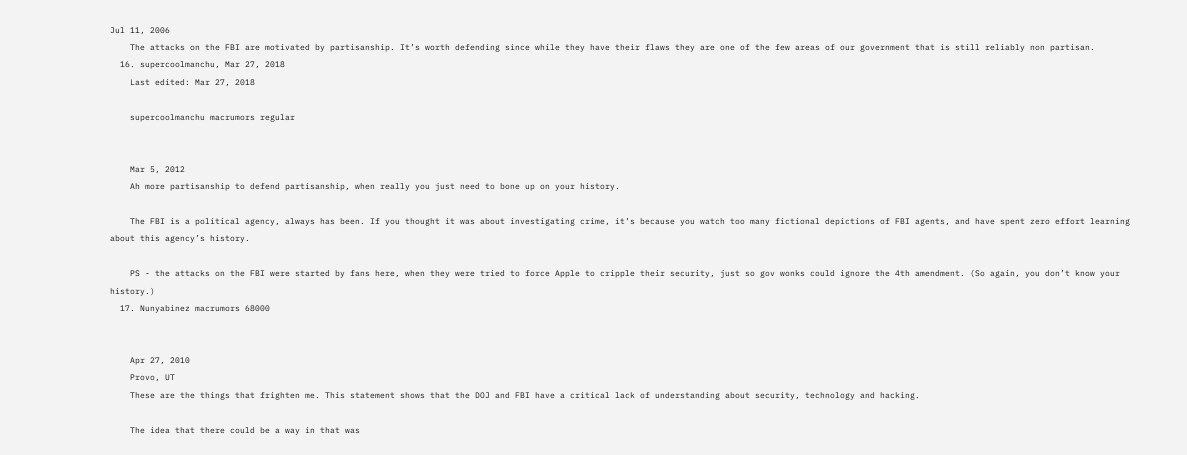Jul 11, 2006
    The attacks on the FBI are motivated by partisanship. It’s worth defending since while they have their flaws they are one of the few areas of our government that is still reliably non partisan.
  16. supercoolmanchu, Mar 27, 2018
    Last edited: Mar 27, 2018

    supercoolmanchu macrumors regular


    Mar 5, 2012
    Ah more partisanship to defend partisanship, when really you just need to bone up on your history.

    The FBI is a political agency, always has been. If you thought it was about investigating crime, it’s because you watch too many fictional depictions of FBI agents, and have spent zero effort learning about this agency’s history.

    PS - the attacks on the FBI were started by fans here, when they were tried to force Apple to cripple their security, just so gov wonks could ignore the 4th amendment. (So again, you don’t know your history.)
  17. Nunyabinez macrumors 68000


    Apr 27, 2010
    Provo, UT
    These are the things that frighten me. This statement shows that the DOJ and FBI have a critical lack of understanding about security, technology and hacking.

    The idea that there could be a way in that was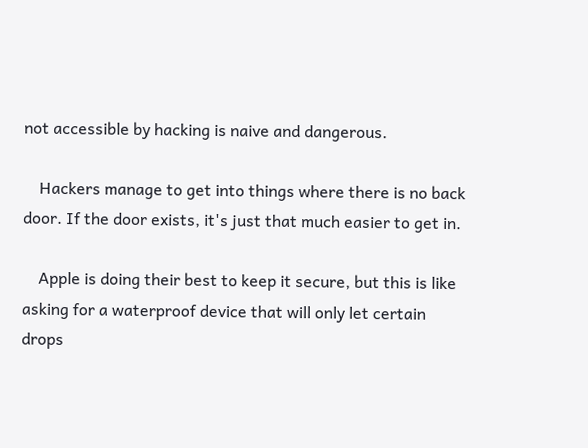not accessible by hacking is naive and dangerous.

    Hackers manage to get into things where there is no back door. If the door exists, it's just that much easier to get in.

    Apple is doing their best to keep it secure, but this is like asking for a waterproof device that will only let certain drops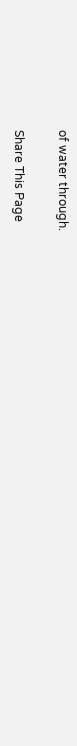of water through.

Share This Page